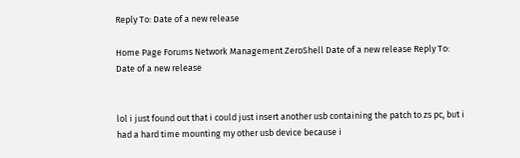Reply To: Date of a new release

Home Page Forums Network Management ZeroShell Date of a new release Reply To: Date of a new release


lol i just found out that i could just insert another usb containing the patch to zs pc, but i had a hard time mounting my other usb device because i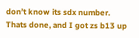don’t know its sdx number.
Thats done, and I got zs b13 up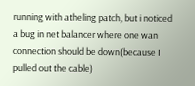running with atheling patch, but i noticed a bug in net balancer where one wan connection should be down(because I pulled out the cable)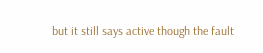but it still says active though the fault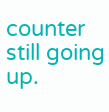counter still going up.